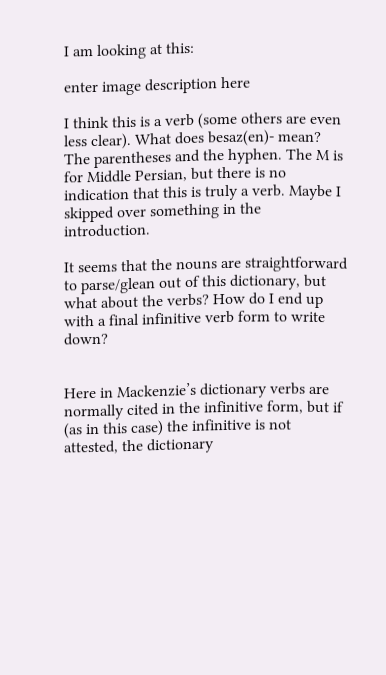I am looking at this:

enter image description here

I think this is a verb (some others are even less clear). What does besaz(en)- mean? The parentheses and the hyphen. The M is for Middle Persian, but there is no indication that this is truly a verb. Maybe I skipped over something in the introduction.

It seems that the nouns are straightforward to parse/glean out of this dictionary, but what about the verbs? How do I end up with a final infinitive verb form to write down?


Here in Mackenzie’s dictionary verbs are normally cited in the infinitive form, but if (as in this case) the infinitive is not attested, the dictionary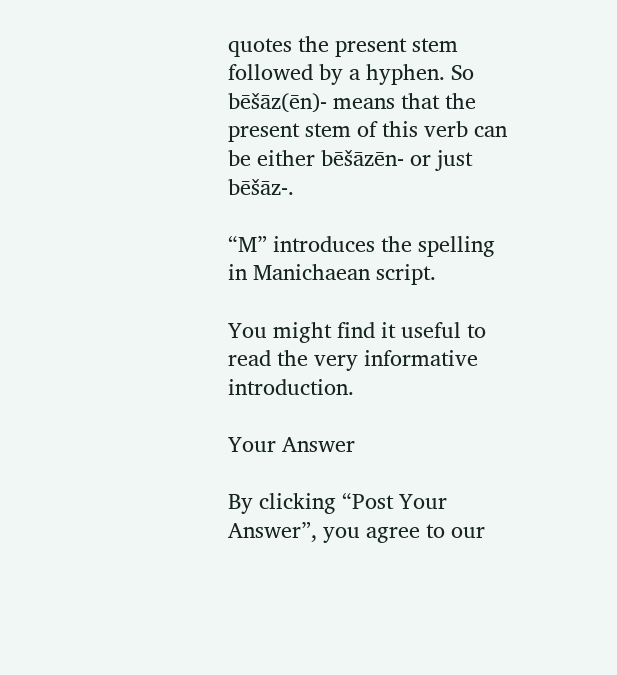quotes the present stem followed by a hyphen. So bēšāz(ēn)- means that the present stem of this verb can be either bēšāzēn- or just bēšāz-.

“M” introduces the spelling in Manichaean script.

You might find it useful to read the very informative introduction.

Your Answer

By clicking “Post Your Answer”, you agree to our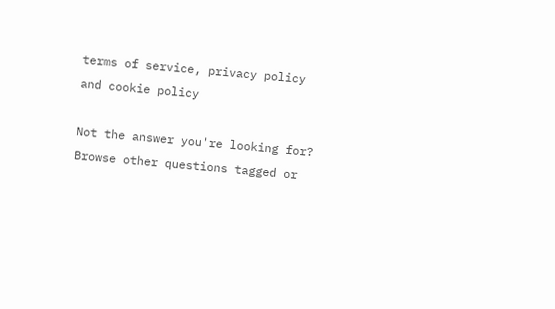terms of service, privacy policy and cookie policy

Not the answer you're looking for? Browse other questions tagged or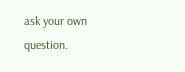ask your own question.